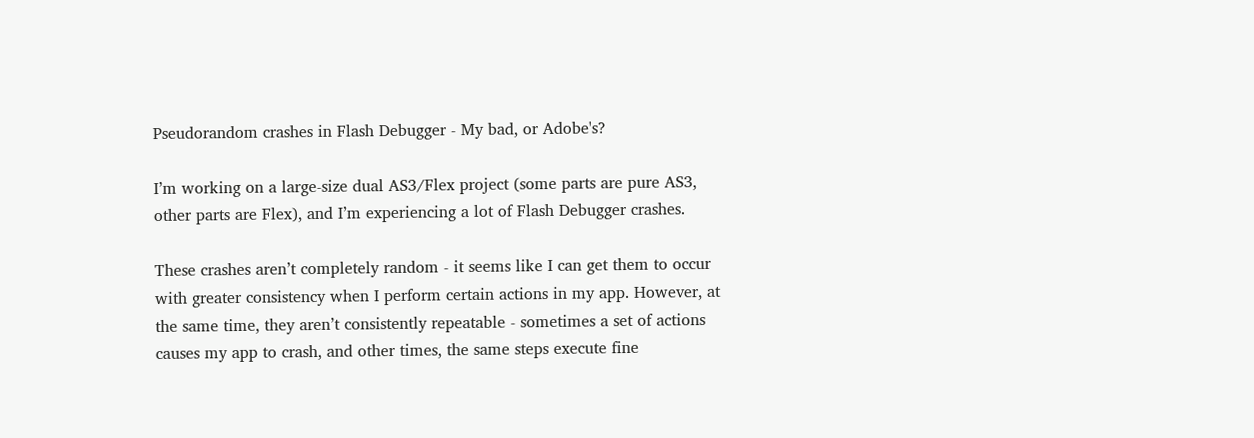Pseudorandom crashes in Flash Debugger - My bad, or Adobe's?

I’m working on a large-size dual AS3/Flex project (some parts are pure AS3, other parts are Flex), and I’m experiencing a lot of Flash Debugger crashes.

These crashes aren’t completely random - it seems like I can get them to occur with greater consistency when I perform certain actions in my app. However, at the same time, they aren’t consistently repeatable - sometimes a set of actions causes my app to crash, and other times, the same steps execute fine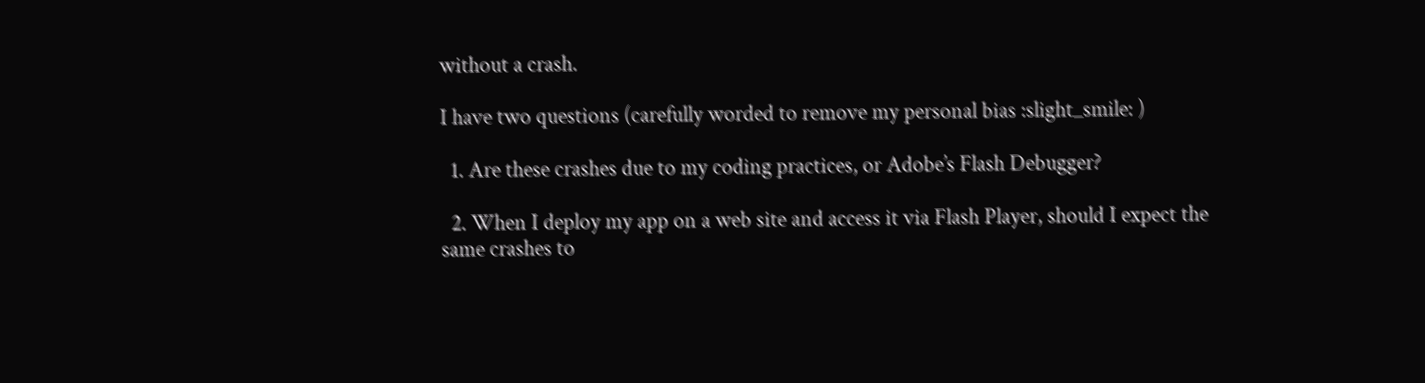without a crash.

I have two questions (carefully worded to remove my personal bias :slight_smile: )

  1. Are these crashes due to my coding practices, or Adobe’s Flash Debugger?

  2. When I deploy my app on a web site and access it via Flash Player, should I expect the same crashes to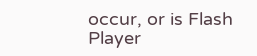occur, or is Flash Player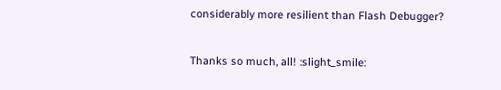considerably more resilient than Flash Debugger?

Thanks so much, all! :slight_smile: